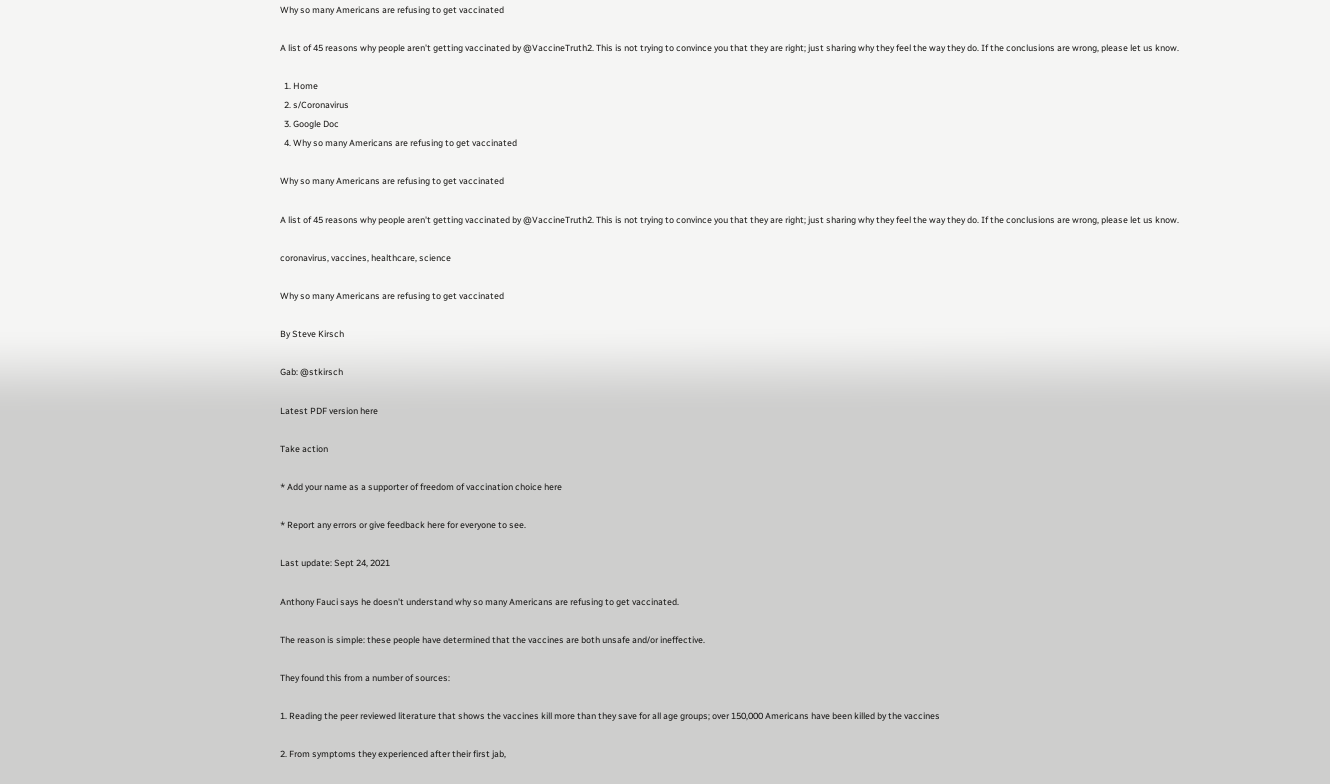Why so many Americans are refusing to get vaccinated

A list of 45 reasons why people aren't getting vaccinated by @VaccineTruth2. This is not trying to convince you that they are right; just sharing why they feel the way they do. If the conclusions are wrong, please let us know.

  1. Home
  2. s/Coronavirus
  3. Google Doc
  4. Why so many Americans are refusing to get vaccinated

Why so many Americans are refusing to get vaccinated

A list of 45 reasons why people aren't getting vaccinated by @VaccineTruth2. This is not trying to convince you that they are right; just sharing why they feel the way they do. If the conclusions are wrong, please let us know.

coronavirus, vaccines, healthcare, science

Why so many Americans are refusing to get vaccinated

By Steve Kirsch

Gab: @stkirsch

Latest PDF version here

Take action

* Add your name as a supporter of freedom of vaccination choice here

* Report any errors or give feedback here for everyone to see.

Last update: Sept 24, 2021

Anthony Fauci says he doesn't understand why so many Americans are refusing to get vaccinated.

The reason is simple: these people have determined that the vaccines are both unsafe and/or ineffective.

They found this from a number of sources:

1. Reading the peer reviewed literature that shows the vaccines kill more than they save for all age groups; over 150,000 Americans have been killed by the vaccines

2. From symptoms they experienced after their first jab,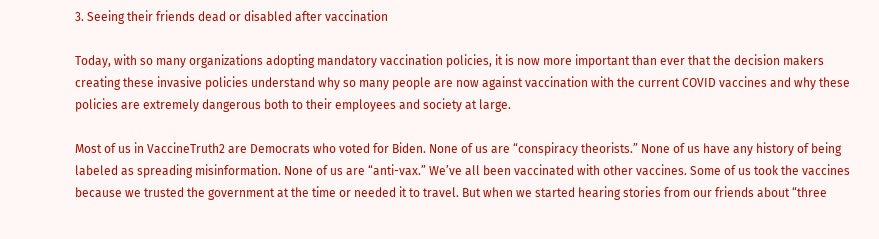3. Seeing their friends dead or disabled after vaccination

Today, with so many organizations adopting mandatory vaccination policies, it is now more important than ever that the decision makers creating these invasive policies understand why so many people are now against vaccination with the current COVID vaccines and why these policies are extremely dangerous both to their employees and society at large.

Most of us in VaccineTruth2 are Democrats who voted for Biden. None of us are “conspiracy theorists.” None of us have any history of being labeled as spreading misinformation. None of us are “anti-vax.” We’ve all been vaccinated with other vaccines. Some of us took the vaccines because we trusted the government at the time or needed it to travel. But when we started hearing stories from our friends about “three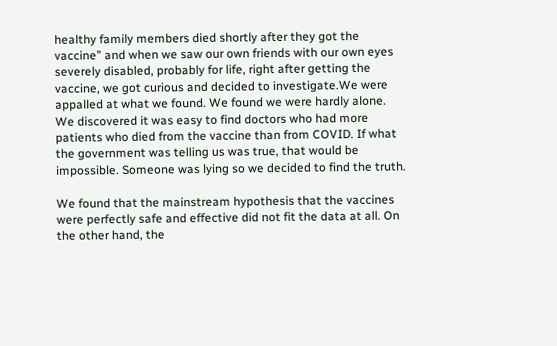healthy family members died shortly after they got the vaccine” and when we saw our own friends with our own eyes severely disabled, probably for life, right after getting the vaccine, we got curious and decided to investigate.We were appalled at what we found. We found we were hardly alone. We discovered it was easy to find doctors who had more patients who died from the vaccine than from COVID. If what the government was telling us was true, that would be impossible. Someone was lying so we decided to find the truth.

We found that the mainstream hypothesis that the vaccines were perfectly safe and effective did not fit the data at all. On the other hand, the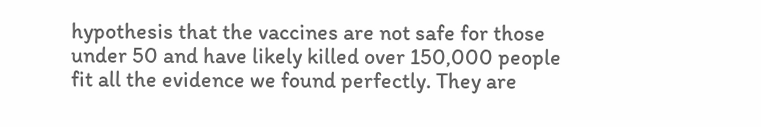hypothesis that the vaccines are not safe for those under 50 and have likely killed over 150,000 people fit all the evidence we found perfectly. They are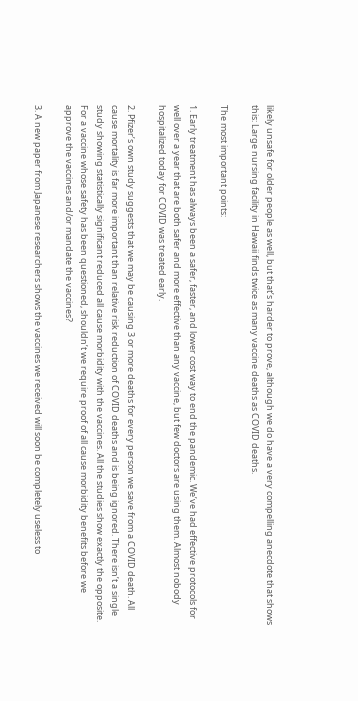likely unsafe for older people as well, but that’s harder to prove, although we do have a very compelling anecdote that shows this: Large nursing facility in Hawaii finds twice as many vaccine deaths as COVID deaths.

The most important points:

1. Early treatment has always been a safer, faster, and lower cost way to end the pandemic. We’ve had effective protocols for well over a year that are both safer and more effective than any vaccine, but few doctors are using them. Almost nobody hospitalized today for COVID was treated early.

2. Pfizer’s own study suggests that we may be causing 3 or more deaths for every person we save from a COVID death. All cause mortality is far more important than relative risk reduction of COVID deaths and is being ignored. There isn’t a single study showing statistically significant reduced all cause morbidity with the vaccines. All the studies show exactly the opposite. For a vaccine whose safety has been questioned, shouldn’t we require proof of all cause morbidity benefits before we approve the vaccines and/or mandate the vaccines?

3. A new paper from Japanese researchers shows the vaccines we received will soon be completely useless to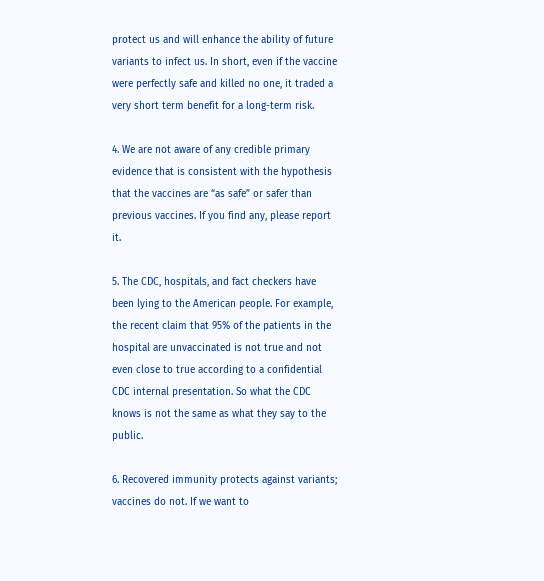protect us and will enhance the ability of future variants to infect us. In short, even if the vaccine were perfectly safe and killed no one, it traded a very short term benefit for a long-term risk.

4. We are not aware of any credible primary evidence that is consistent with the hypothesis that the vaccines are “as safe” or safer than previous vaccines. If you find any, please report it.

5. The CDC, hospitals, and fact checkers have been lying to the American people. For example, the recent claim that 95% of the patients in the hospital are unvaccinated is not true and not even close to true according to a confidential CDC internal presentation. So what the CDC knows is not the same as what they say to the public.

6. Recovered immunity protects against variants; vaccines do not. If we want to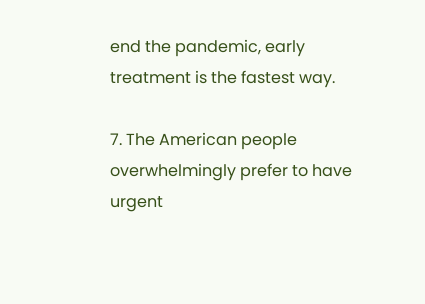end the pandemic, early treatment is the fastest way.

7. The American people overwhelmingly prefer to have urgent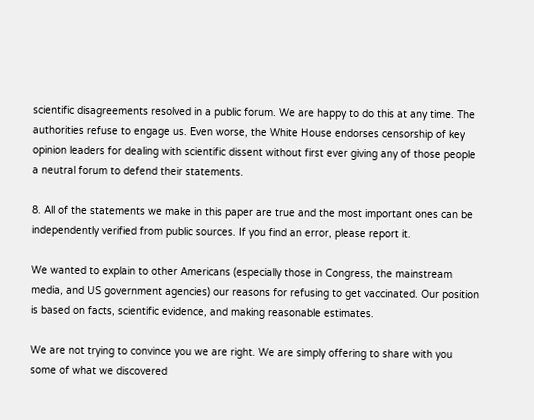scientific disagreements resolved in a public forum. We are happy to do this at any time. The authorities refuse to engage us. Even worse, the White House endorses censorship of key opinion leaders for dealing with scientific dissent without first ever giving any of those people a neutral forum to defend their statements.

8. All of the statements we make in this paper are true and the most important ones can be independently verified from public sources. If you find an error, please report it.

We wanted to explain to other Americans (especially those in Congress, the mainstream media, and US government agencies) our reasons for refusing to get vaccinated. Our position is based on facts, scientific evidence, and making reasonable estimates.

We are not trying to convince you we are right. We are simply offering to share with you some of what we discovered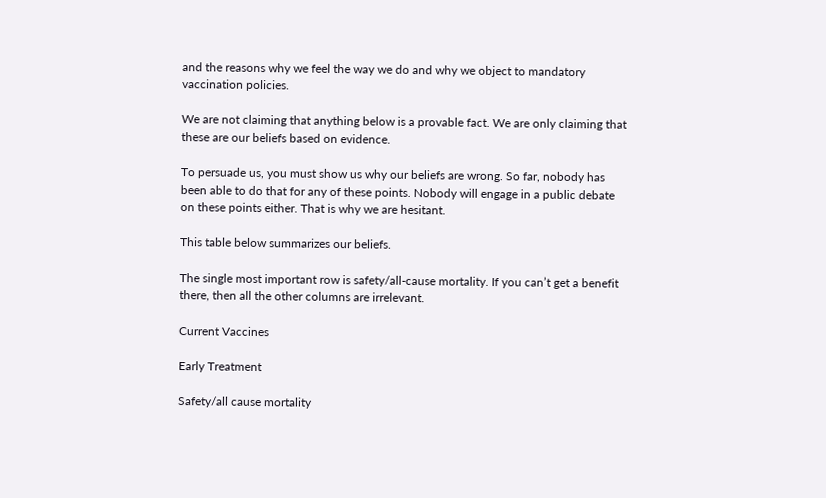and the reasons why we feel the way we do and why we object to mandatory vaccination policies.

We are not claiming that anything below is a provable fact. We are only claiming that these are our beliefs based on evidence.

To persuade us, you must show us why our beliefs are wrong. So far, nobody has been able to do that for any of these points. Nobody will engage in a public debate on these points either. That is why we are hesitant.

This table below summarizes our beliefs.

The single most important row is safety/all-cause mortality. If you can’t get a benefit there, then all the other columns are irrelevant.

Current Vaccines

Early Treatment

Safety/all cause mortality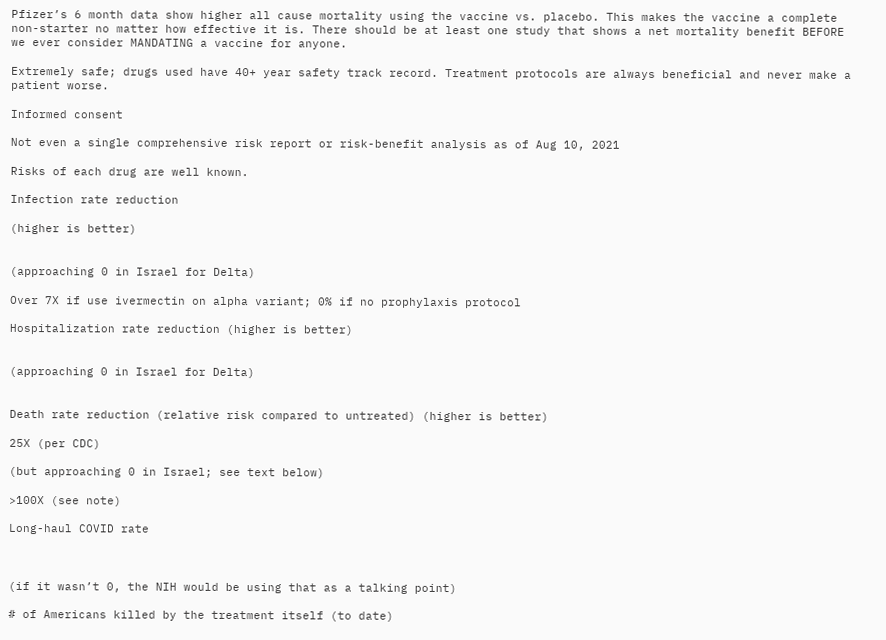Pfizer’s 6 month data show higher all cause mortality using the vaccine vs. placebo. This makes the vaccine a complete non-starter no matter how effective it is. There should be at least one study that shows a net mortality benefit BEFORE we ever consider MANDATING a vaccine for anyone.

Extremely safe; drugs used have 40+ year safety track record. Treatment protocols are always beneficial and never make a patient worse.

Informed consent

Not even a single comprehensive risk report or risk-benefit analysis as of Aug 10, 2021

Risks of each drug are well known.

Infection rate reduction

(higher is better)


(approaching 0 in Israel for Delta)

Over 7X if use ivermectin on alpha variant; 0% if no prophylaxis protocol

Hospitalization rate reduction (higher is better)


(approaching 0 in Israel for Delta)


Death rate reduction (relative risk compared to untreated) (higher is better)

25X (per CDC)

(but approaching 0 in Israel; see text below)

>100X (see note)

Long-haul COVID rate



(if it wasn’t 0, the NIH would be using that as a talking point)

# of Americans killed by the treatment itself (to date)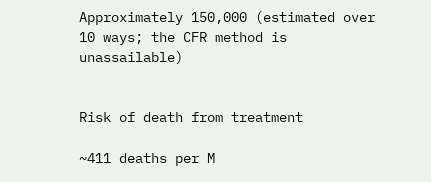Approximately 150,000 (estimated over 10 ways; the CFR method is unassailable)


Risk of death from treatment

~411 deaths per M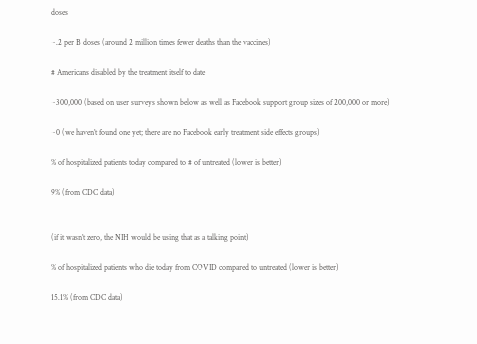doses

~.2 per B doses (around 2 million times fewer deaths than the vaccines)

# Americans disabled by the treatment itself to date

~300,000 (based on user surveys shown below as well as Facebook support group sizes of 200,000 or more)

~0 (we haven’t found one yet; there are no Facebook early treatment side effects groups)

% of hospitalized patients today compared to # of untreated (lower is better)

9% (from CDC data)


(if it wasn’t zero, the NIH would be using that as a talking point)

% of hospitalized patients who die today from COVID compared to untreated (lower is better)

15.1% (from CDC data)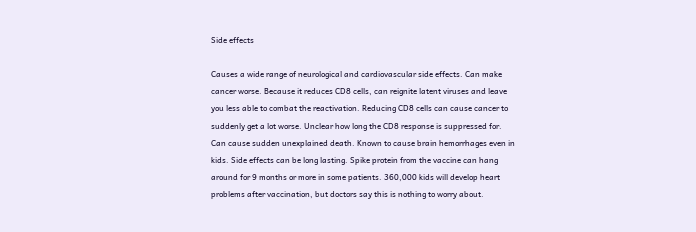Side effects

Causes a wide range of neurological and cardiovascular side effects. Can make cancer worse. Because it reduces CD8 cells, can reignite latent viruses and leave you less able to combat the reactivation. Reducing CD8 cells can cause cancer to suddenly get a lot worse. Unclear how long the CD8 response is suppressed for. Can cause sudden unexplained death. Known to cause brain hemorrhages even in kids. Side effects can be long lasting. Spike protein from the vaccine can hang around for 9 months or more in some patients. 360,000 kids will develop heart problems after vaccination, but doctors say this is nothing to worry about.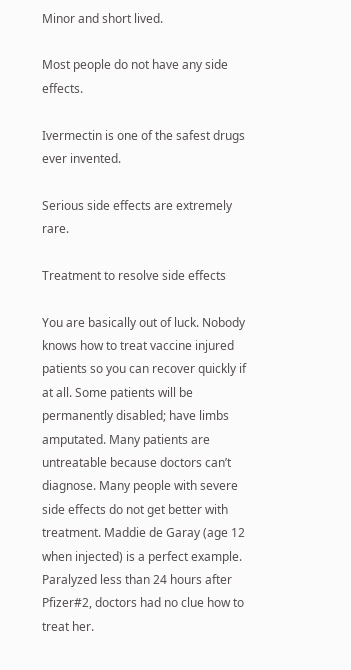Minor and short lived.

Most people do not have any side effects.

Ivermectin is one of the safest drugs ever invented.

Serious side effects are extremely rare.

Treatment to resolve side effects

You are basically out of luck. Nobody knows how to treat vaccine injured patients so you can recover quickly if at all. Some patients will be permanently disabled; have limbs amputated. Many patients are untreatable because doctors can’t diagnose. Many people with severe side effects do not get better with treatment. Maddie de Garay (age 12 when injected) is a perfect example. Paralyzed less than 24 hours after Pfizer#2, doctors had no clue how to treat her.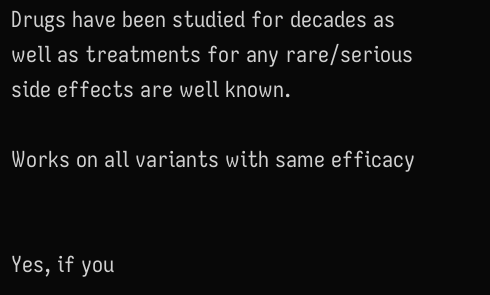Drugs have been studied for decades as well as treatments for any rare/serious side effects are well known.

Works on all variants with same efficacy


Yes, if you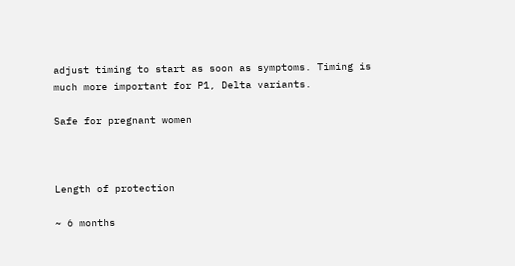adjust timing to start as soon as symptoms. Timing is much more important for P1, Delta variants.

Safe for pregnant women



Length of protection

~ 6 months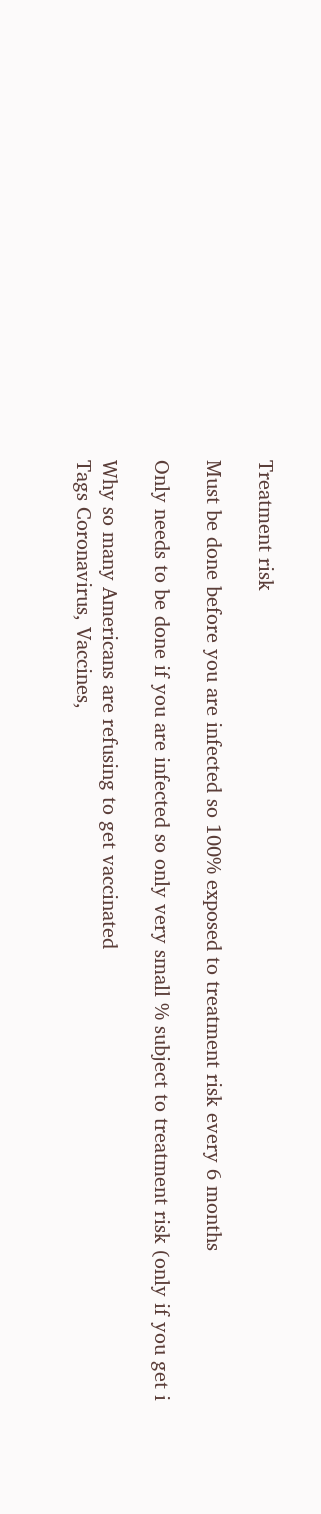Treatment risk

Must be done before you are infected so 100% exposed to treatment risk every 6 months

Only needs to be done if you are infected so only very small % subject to treatment risk (only if you get i

Why so many Americans are refusing to get vaccinated
Tags Coronavirus, Vaccines,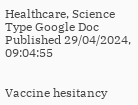Healthcare, Science
Type Google Doc
Published 29/04/2024, 09:04:55


Vaccine hesitancy